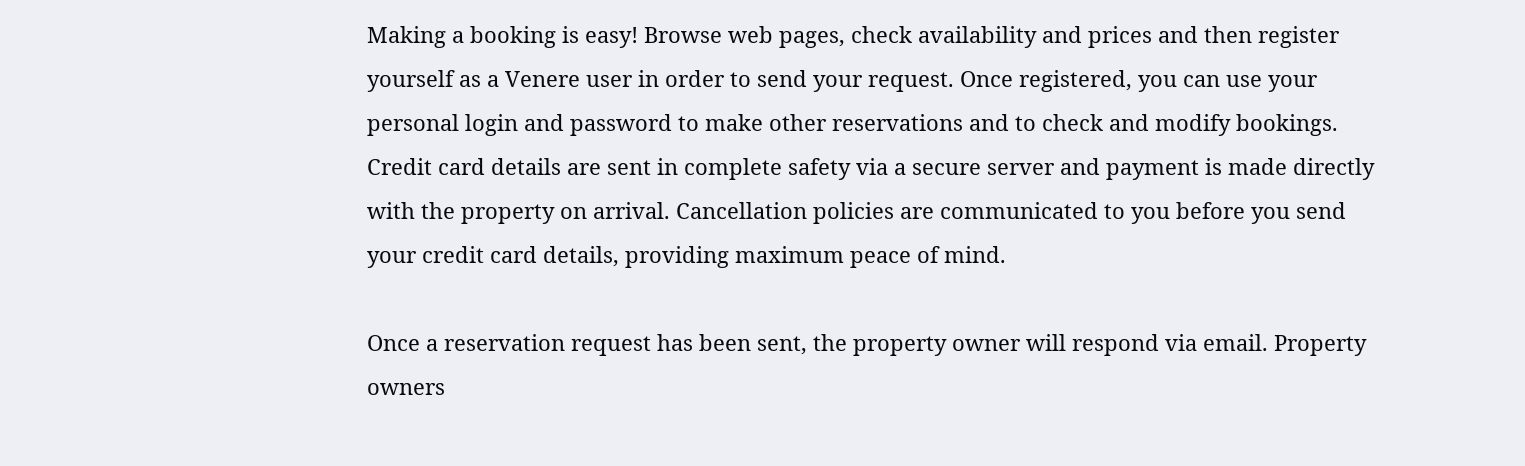Making a booking is easy! Browse web pages, check availability and prices and then register yourself as a Venere user in order to send your request. Once registered, you can use your personal login and password to make other reservations and to check and modify bookings. Credit card details are sent in complete safety via a secure server and payment is made directly with the property on arrival. Cancellation policies are communicated to you before you send your credit card details, providing maximum peace of mind.

Once a reservation request has been sent, the property owner will respond via email. Property owners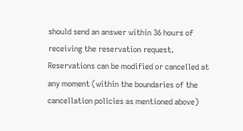should send an answer within 36 hours of receiving the reservation request. Reservations can be modified or cancelled at any moment (within the boundaries of the cancellation policies as mentioned above)